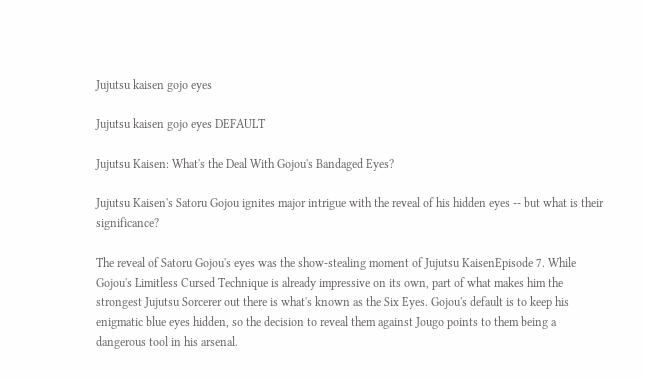Jujutsu kaisen gojo eyes

Jujutsu kaisen gojo eyes DEFAULT

Jujutsu Kaisen: What's the Deal With Gojou's Bandaged Eyes?

Jujutsu Kaisen's Satoru Gojou ignites major intrigue with the reveal of his hidden eyes -- but what is their significance?

The reveal of Satoru Gojou's eyes was the show-stealing moment of Jujutsu KaisenEpisode 7. While Gojou's Limitless Cursed Technique is already impressive on its own, part of what makes him the strongest Jujutsu Sorcerer out there is what's known as the Six Eyes. Gojou's default is to keep his enigmatic blue eyes hidden, so the decision to reveal them against Jougo points to them being a dangerous tool in his arsenal.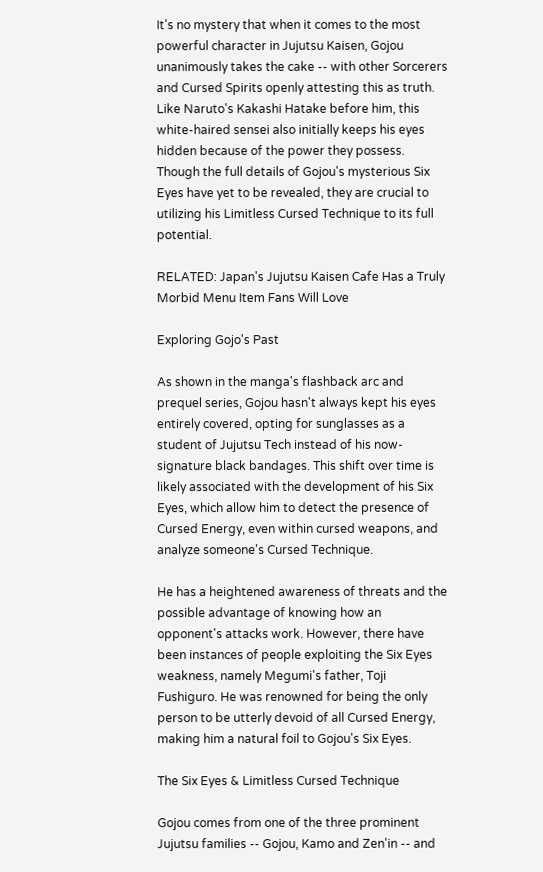It's no mystery that when it comes to the most powerful character in Jujutsu Kaisen, Gojou unanimously takes the cake -- with other Sorcerers and Cursed Spirits openly attesting this as truth. Like Naruto's Kakashi Hatake before him, this white-haired sensei also initially keeps his eyes hidden because of the power they possess. Though the full details of Gojou's mysterious Six Eyes have yet to be revealed, they are crucial to utilizing his Limitless Cursed Technique to its full potential.

RELATED: Japan's Jujutsu Kaisen Cafe Has a Truly Morbid Menu Item Fans Will Love

Exploring Gojo's Past

As shown in the manga's flashback arc and prequel series, Gojou hasn't always kept his eyes entirely covered, opting for sunglasses as a student of Jujutsu Tech instead of his now-signature black bandages. This shift over time is likely associated with the development of his Six Eyes, which allow him to detect the presence of Cursed Energy, even within cursed weapons, and analyze someone's Cursed Technique.

He has a heightened awareness of threats and the possible advantage of knowing how an opponent's attacks work. However, there have been instances of people exploiting the Six Eyes weakness, namely Megumi's father, Toji Fushiguro. He was renowned for being the only person to be utterly devoid of all Cursed Energy, making him a natural foil to Gojou's Six Eyes.

The Six Eyes & Limitless Cursed Technique

Gojou comes from one of the three prominent Jujutsu families -- Gojou, Kamo and Zen'in -- and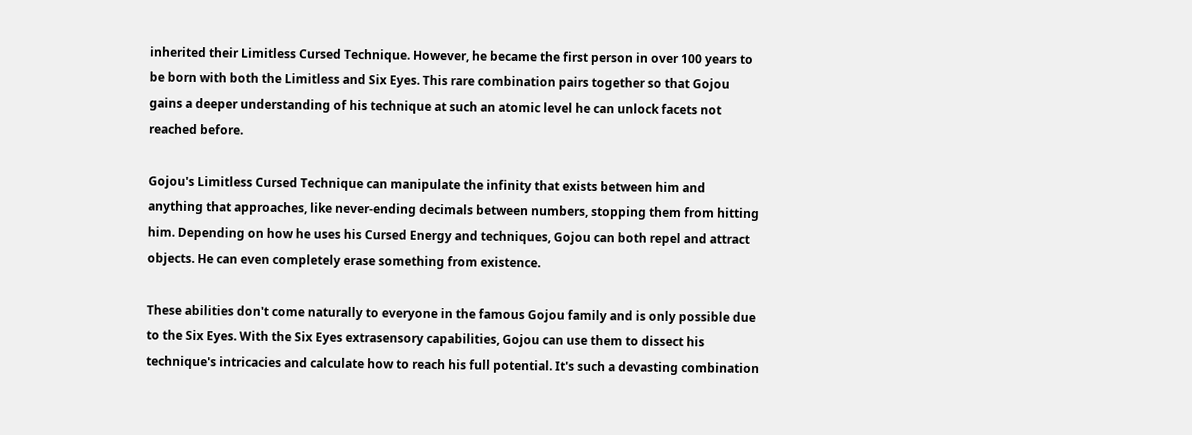inherited their Limitless Cursed Technique. However, he became the first person in over 100 years to be born with both the Limitless and Six Eyes. This rare combination pairs together so that Gojou gains a deeper understanding of his technique at such an atomic level he can unlock facets not reached before.

Gojou's Limitless Cursed Technique can manipulate the infinity that exists between him and anything that approaches, like never-ending decimals between numbers, stopping them from hitting him. Depending on how he uses his Cursed Energy and techniques, Gojou can both repel and attract objects. He can even completely erase something from existence.

These abilities don't come naturally to everyone in the famous Gojou family and is only possible due to the Six Eyes. With the Six Eyes extrasensory capabilities, Gojou can use them to dissect his technique's intricacies and calculate how to reach his full potential. It's such a devasting combination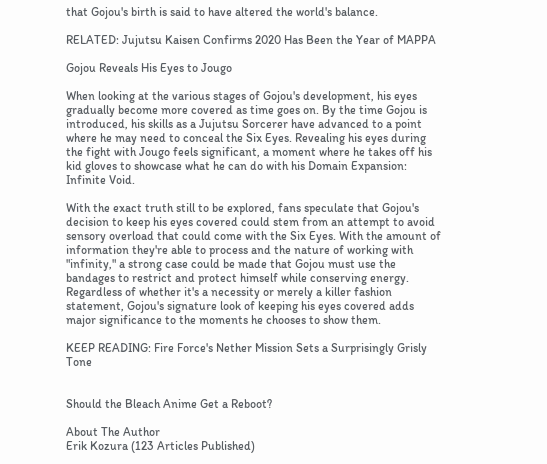that Gojou's birth is said to have altered the world's balance.

RELATED: Jujutsu Kaisen Confirms 2020 Has Been the Year of MAPPA

Gojou Reveals His Eyes to Jougo

When looking at the various stages of Gojou's development, his eyes gradually become more covered as time goes on. By the time Gojou is introduced, his skills as a Jujutsu Sorcerer have advanced to a point where he may need to conceal the Six Eyes. Revealing his eyes during the fight with Jougo feels significant, a moment where he takes off his kid gloves to showcase what he can do with his Domain Expansion: Infinite Void.

With the exact truth still to be explored, fans speculate that Gojou's decision to keep his eyes covered could stem from an attempt to avoid sensory overload that could come with the Six Eyes. With the amount of information they're able to process and the nature of working with "infinity," a strong case could be made that Gojou must use the bandages to restrict and protect himself while conserving energy. Regardless of whether it's a necessity or merely a killer fashion statement, Gojou's signature look of keeping his eyes covered adds major significance to the moments he chooses to show them.

KEEP READING: Fire Force's Nether Mission Sets a Surprisingly Grisly Tone


Should the Bleach Anime Get a Reboot?

About The Author
Erik Kozura (123 Articles Published)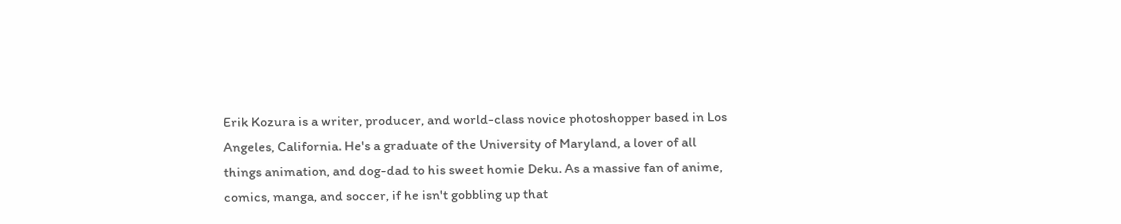Erik Kozura is a writer, producer, and world-class novice photoshopper based in Los Angeles, California. He's a graduate of the University of Maryland, a lover of all things animation, and dog-dad to his sweet homie Deku. As a massive fan of anime, comics, manga, and soccer, if he isn't gobbling up that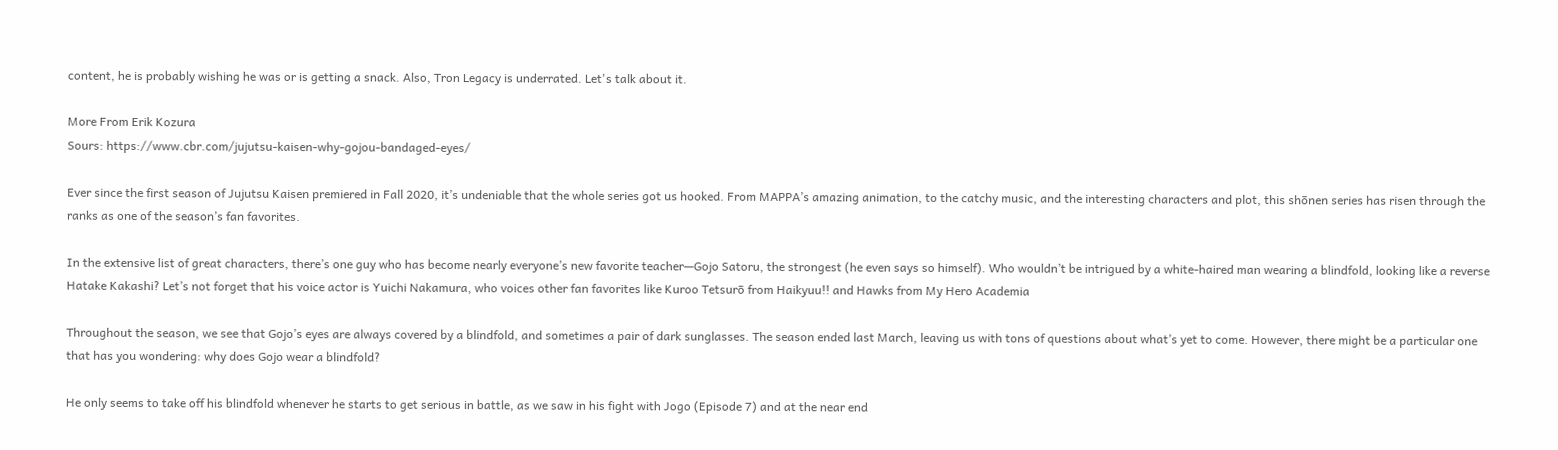content, he is probably wishing he was or is getting a snack. Also, Tron Legacy is underrated. Let's talk about it.

More From Erik Kozura
Sours: https://www.cbr.com/jujutsu-kaisen-why-gojou-bandaged-eyes/

Ever since the first season of Jujutsu Kaisen premiered in Fall 2020, it’s undeniable that the whole series got us hooked. From MAPPA’s amazing animation, to the catchy music, and the interesting characters and plot, this shōnen series has risen through the ranks as one of the season’s fan favorites.

In the extensive list of great characters, there’s one guy who has become nearly everyone’s new favorite teacher—Gojo Satoru, the strongest (he even says so himself). Who wouldn’t be intrigued by a white-haired man wearing a blindfold, looking like a reverse Hatake Kakashi? Let’s not forget that his voice actor is Yuichi Nakamura, who voices other fan favorites like Kuroo Tetsurō from Haikyuu!! and Hawks from My Hero Academia

Throughout the season, we see that Gojo’s eyes are always covered by a blindfold, and sometimes a pair of dark sunglasses. The season ended last March, leaving us with tons of questions about what’s yet to come. However, there might be a particular one that has you wondering: why does Gojo wear a blindfold?

He only seems to take off his blindfold whenever he starts to get serious in battle, as we saw in his fight with Jogo (Episode 7) and at the near end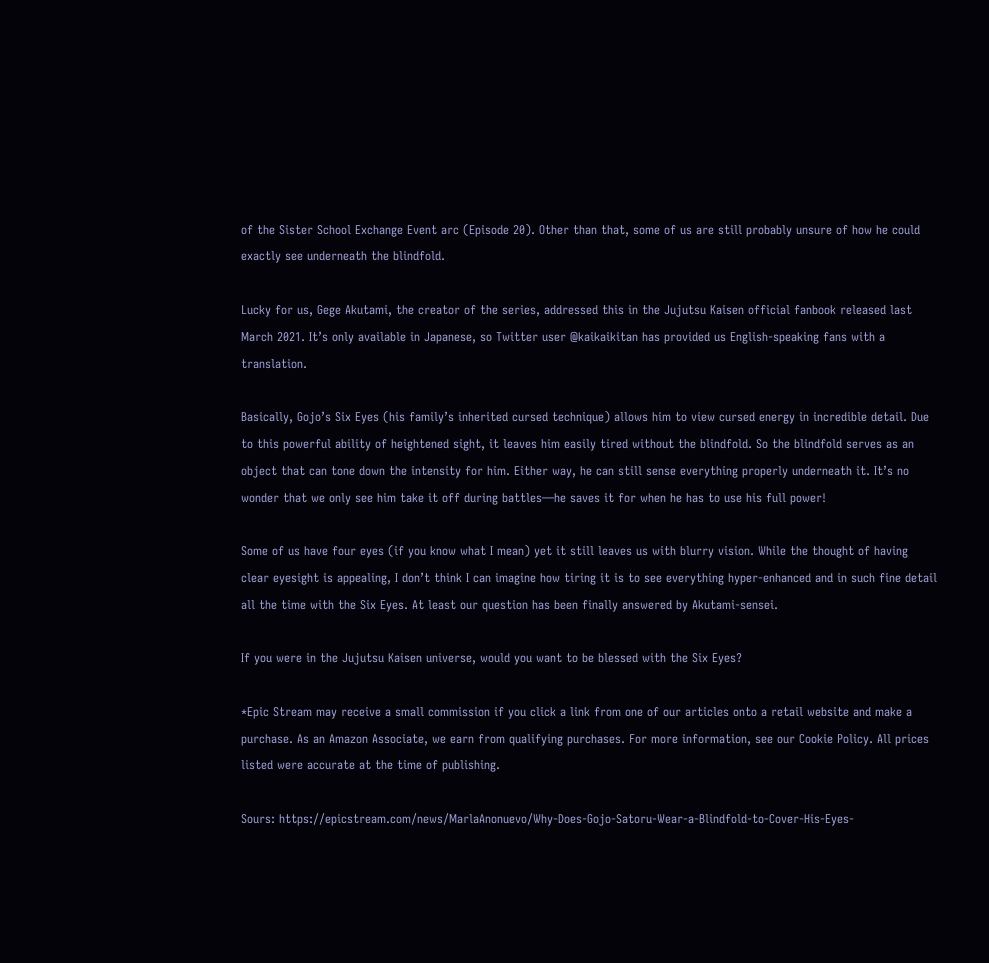of the Sister School Exchange Event arc (Episode 20). Other than that, some of us are still probably unsure of how he could exactly see underneath the blindfold.

Lucky for us, Gege Akutami, the creator of the series, addressed this in the Jujutsu Kaisen official fanbook released last March 2021. It’s only available in Japanese, so Twitter user @kaikaikitan has provided us English-speaking fans with a translation.

Basically, Gojo’s Six Eyes (his family’s inherited cursed technique) allows him to view cursed energy in incredible detail. Due to this powerful ability of heightened sight, it leaves him easily tired without the blindfold. So the blindfold serves as an object that can tone down the intensity for him. Either way, he can still sense everything properly underneath it. It’s no wonder that we only see him take it off during battles—he saves it for when he has to use his full power!

Some of us have four eyes (if you know what I mean) yet it still leaves us with blurry vision. While the thought of having clear eyesight is appealing, I don’t think I can imagine how tiring it is to see everything hyper-enhanced and in such fine detail all the time with the Six Eyes. At least our question has been finally answered by Akutami-sensei.

If you were in the Jujutsu Kaisen universe, would you want to be blessed with the Six Eyes?

*Epic Stream may receive a small commission if you click a link from one of our articles onto a retail website and make a purchase. As an Amazon Associate, we earn from qualifying purchases. For more information, see our Cookie Policy. All prices listed were accurate at the time of publishing.

Sours: https://epicstream.com/news/MarlaAnonuevo/Why-Does-Gojo-Satoru-Wear-a-Blindfold-to-Cover-His-Eyes-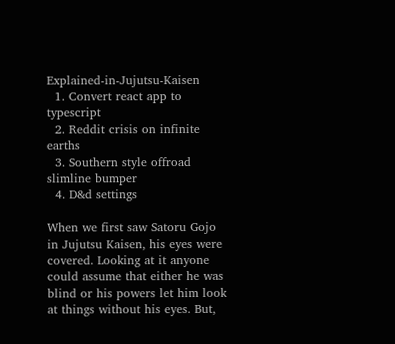Explained-in-Jujutsu-Kaisen
  1. Convert react app to typescript
  2. Reddit crisis on infinite earths
  3. Southern style offroad slimline bumper
  4. D&d settings

When we first saw Satoru Gojo in Jujutsu Kaisen, his eyes were covered. Looking at it anyone could assume that either he was blind or his powers let him look at things without his eyes. But,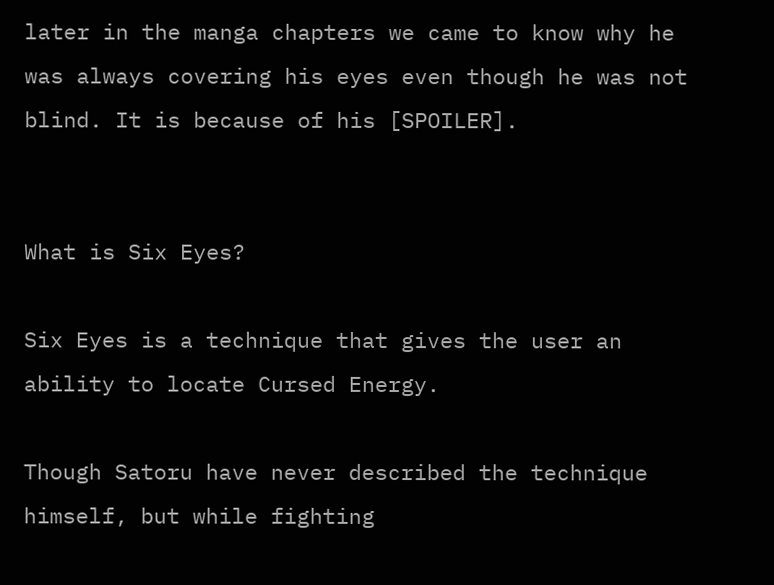later in the manga chapters we came to know why he was always covering his eyes even though he was not blind. It is because of his [SPOILER].


What is Six Eyes?

Six Eyes is a technique that gives the user an ability to locate Cursed Energy.

Though Satoru have never described the technique himself, but while fighting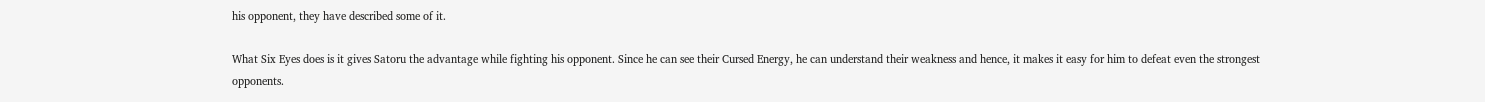his opponent, they have described some of it.

What Six Eyes does is it gives Satoru the advantage while fighting his opponent. Since he can see their Cursed Energy, he can understand their weakness and hence, it makes it easy for him to defeat even the strongest opponents.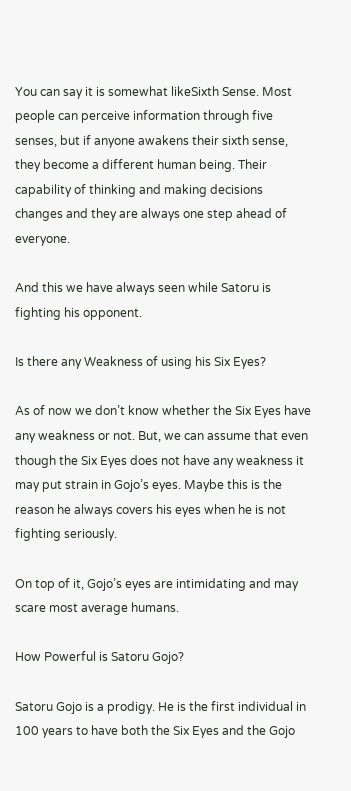You can say it is somewhat likeSixth Sense. Most people can perceive information through five senses, but if anyone awakens their sixth sense, they become a different human being. Their capability of thinking and making decisions changes and they are always one step ahead of everyone.

And this we have always seen while Satoru is fighting his opponent.

Is there any Weakness of using his Six Eyes?

As of now we don’t know whether the Six Eyes have any weakness or not. But, we can assume that even though the Six Eyes does not have any weakness it may put strain in Gojo’s eyes. Maybe this is the reason he always covers his eyes when he is not fighting seriously.

On top of it, Gojo’s eyes are intimidating and may scare most average humans.

How Powerful is Satoru Gojo?

Satoru Gojo is a prodigy. He is the first individual in 100 years to have both the Six Eyes and the Gojo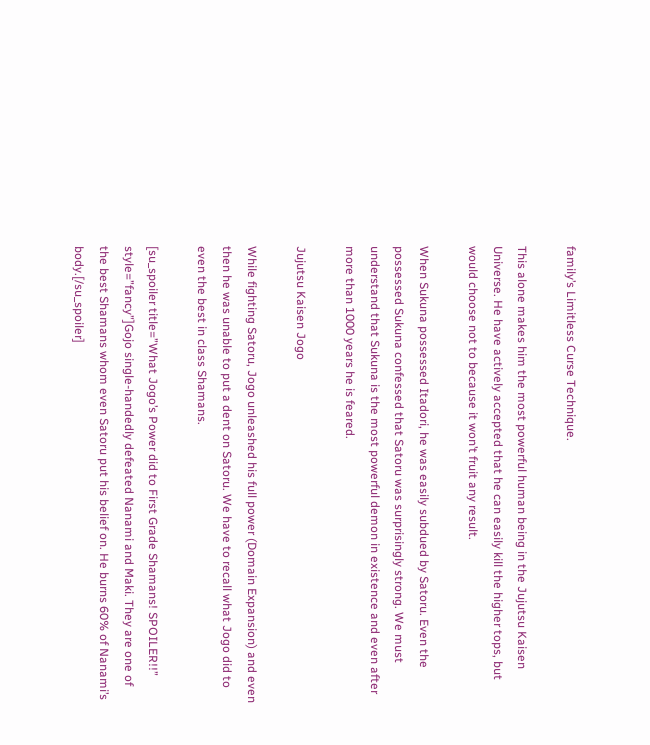family’s Limitless Curse Technique.

This alone makes him the most powerful human being in the Jujutsu Kaisen Universe. He have actively accepted that he can easily kill the higher tops, but would choose not to because it won’t fruit any result.

When Sukuna possessed Itadori, he was easily subdued by Satoru. Even the possessed Sukuna confessed that Satoru was surprisingly strong. We must understand that Sukuna is the most powerful demon in existence and even after more than 1000 years he is feared.

Jujutsu Kaisen Jogo

While fighting Satoru, Jogo unleashed his full power (Domain Expansion) and even then he was unable to put a dent on Satoru. We have to recall what Jogo did to even the best in class Shamans.

[su_spoiler title=”What Jogo’s Power did to First Grade Shamans! SPOILER!!” style=”fancy”]Gojo single-handedly defeated Nanami and Maki. They are one of the best Shamans whom even Satoru put his belief on. He burns 60% of Nanami’s body.[/su_spoiler]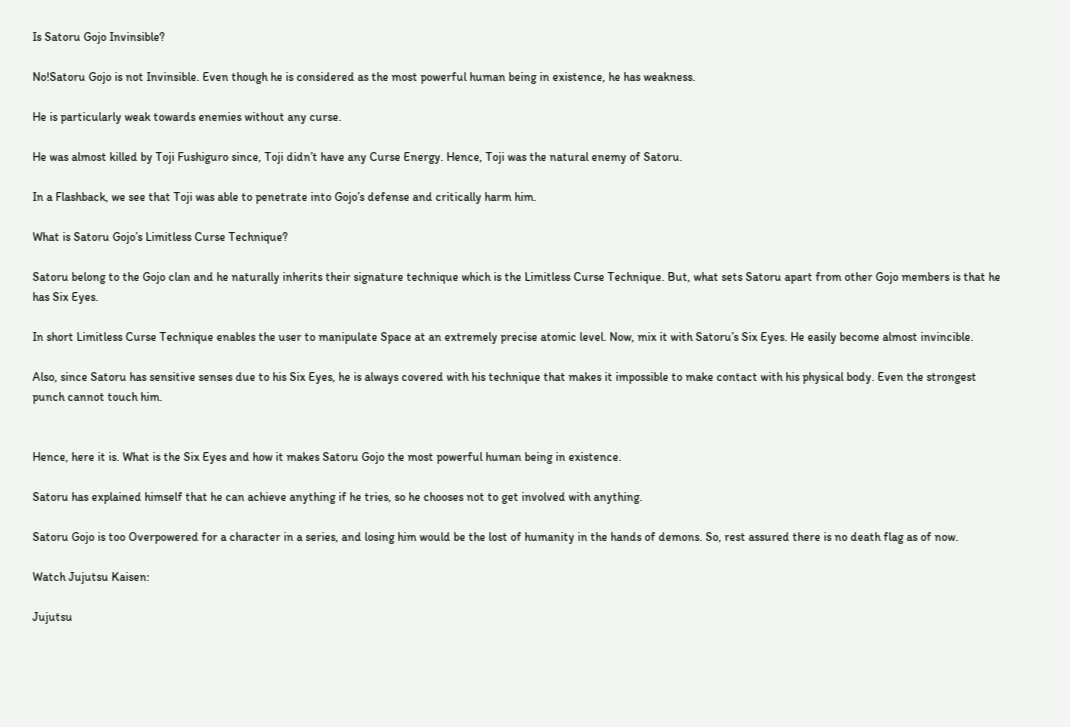Is Satoru Gojo Invinsible?

No!Satoru Gojo is not Invinsible. Even though he is considered as the most powerful human being in existence, he has weakness.

He is particularly weak towards enemies without any curse.

He was almost killed by Toji Fushiguro since, Toji didn’t have any Curse Energy. Hence, Toji was the natural enemy of Satoru.

In a Flashback, we see that Toji was able to penetrate into Gojo’s defense and critically harm him.

What is Satoru Gojo’s Limitless Curse Technique?

Satoru belong to the Gojo clan and he naturally inherits their signature technique which is the Limitless Curse Technique. But, what sets Satoru apart from other Gojo members is that he has Six Eyes.

In short Limitless Curse Technique enables the user to manipulate Space at an extremely precise atomic level. Now, mix it with Satoru’s Six Eyes. He easily become almost invincible.

Also, since Satoru has sensitive senses due to his Six Eyes, he is always covered with his technique that makes it impossible to make contact with his physical body. Even the strongest punch cannot touch him.


Hence, here it is. What is the Six Eyes and how it makes Satoru Gojo the most powerful human being in existence.

Satoru has explained himself that he can achieve anything if he tries, so he chooses not to get involved with anything.

Satoru Gojo is too Overpowered for a character in a series, and losing him would be the lost of humanity in the hands of demons. So, rest assured there is no death flag as of now.

Watch Jujutsu Kaisen:

Jujutsu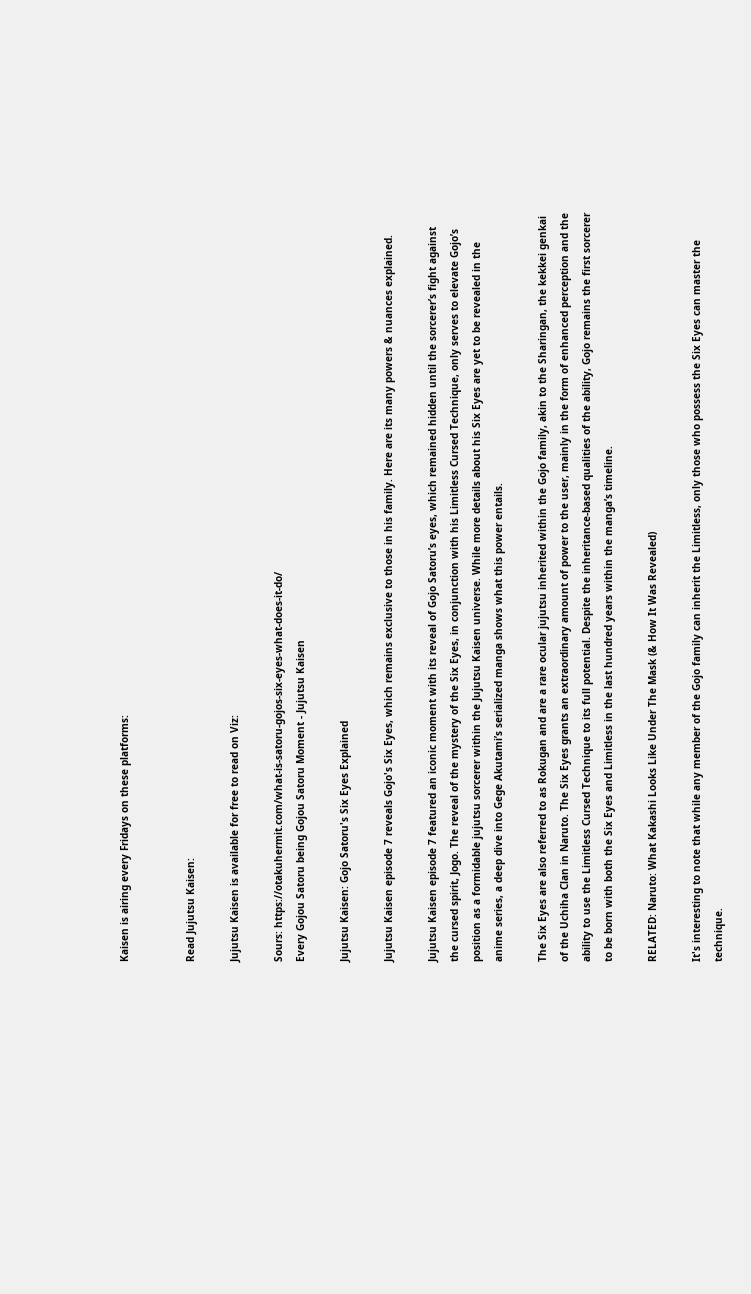Kaisen is airing every Fridays on these platforms:


Read Jujutsu Kaisen:

Jujutsu Kaisen is available for free to read on Viz:

Sours: https://otakuhermit.com/what-is-satoru-gojos-six-eyes-what-does-it-do/
Every Gojou Satoru being Gojou Satoru Moment - Jujutsu Kaisen

Jujutsu Kaisen: Gojo Satoru's Six Eyes Explained

Jujutsu Kaisen episode 7 reveals Gojo's Six Eyes, which remains exclusive to those in his family. Here are its many powers & nuances explained.

Jujutsu Kaisen episode 7 featured an iconic moment with its reveal of Gojo Satoru’s eyes, which remained hidden until the sorcerer’s fight against the cursed spirit, Jogo. The reveal of the mystery of the Six Eyes, in conjunction with his Limitless Cursed Technique, only serves to elevate Gojo’s position as a formidable jujutsu sorcerer within the Jujutsu Kaisen universe. While more details about his Six Eyes are yet to be revealed in the anime series, a deep dive into Gege Akutami’s serialized manga shows what this power entails.

The Six Eyes are also referred to as Rokugan and are a rare ocular jujutsu inherited within the Gojo family, akin to the Sharingan, the kekkei genkai of the Uchiha Clan in Naruto. The Six Eyes grants an extraordinary amount of power to the user, mainly in the form of enhanced perception and the ability to use the Limitless Cursed Technique to its full potential. Despite the inheritance-based qualities of the ability, Gojo remains the first sorcerer to be born with both the Six Eyes and Limitless in the last hundred years within the manga’s timeline.

RELATED: Naruto: What Kakashi Looks Like Under The Mask (& How It Was Revealed)

It's interesting to note that while any member of the Gojo family can inherit the Limitless, only those who possess the Six Eyes can master the technique.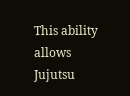This ability allows Jujutsu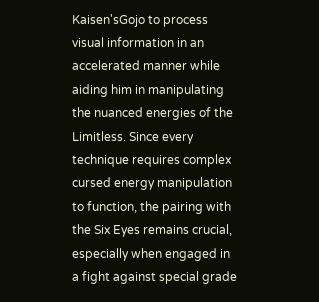Kaisen'sGojo to process visual information in an accelerated manner while aiding him in manipulating the nuanced energies of the Limitless. Since every technique requires complex cursed energy manipulation to function, the pairing with the Six Eyes remains crucial, especially when engaged in a fight against special grade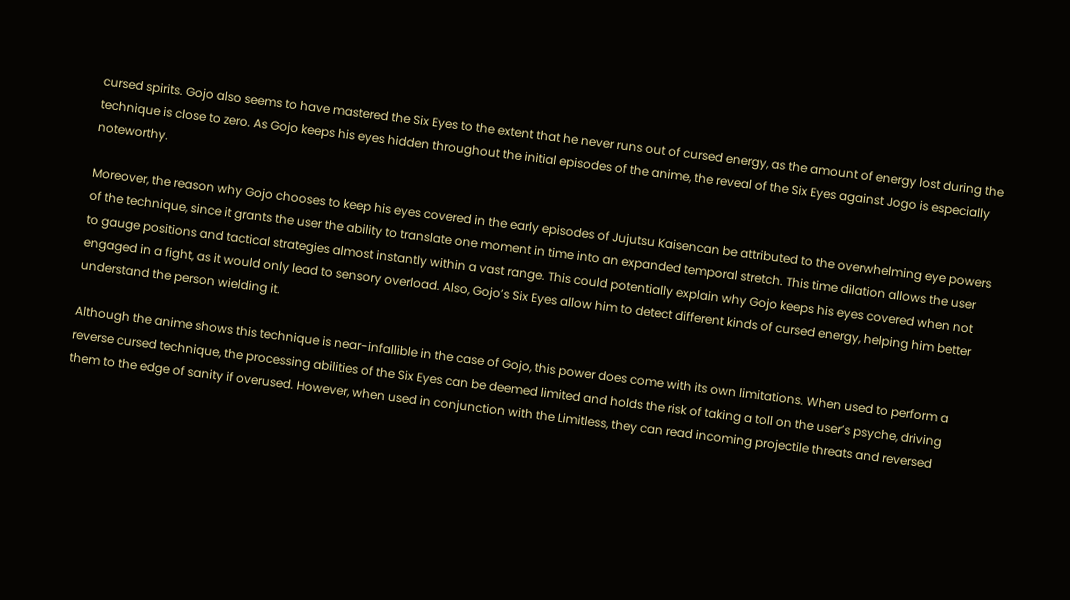cursed spirits. Gojo also seems to have mastered the Six Eyes to the extent that he never runs out of cursed energy, as the amount of energy lost during the technique is close to zero. As Gojo keeps his eyes hidden throughout the initial episodes of the anime, the reveal of the Six Eyes against Jogo is especially noteworthy.

Moreover, the reason why Gojo chooses to keep his eyes covered in the early episodes of Jujutsu Kaisencan be attributed to the overwhelming eye powers of the technique, since it grants the user the ability to translate one moment in time into an expanded temporal stretch. This time dilation allows the user to gauge positions and tactical strategies almost instantly within a vast range. This could potentially explain why Gojo keeps his eyes covered when not engaged in a fight, as it would only lead to sensory overload. Also, Gojo’s Six Eyes allow him to detect different kinds of cursed energy, helping him better understand the person wielding it.

Although the anime shows this technique is near-infallible in the case of Gojo, this power does come with its own limitations. When used to perform a reverse cursed technique, the processing abilities of the Six Eyes can be deemed limited and holds the risk of taking a toll on the user’s psyche, driving them to the edge of sanity if overused. However, when used in conjunction with the Limitless, they can read incoming projectile threats and reversed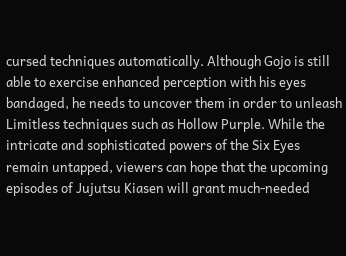cursed techniques automatically. Although Gojo is still able to exercise enhanced perception with his eyes bandaged, he needs to uncover them in order to unleash Limitless techniques such as Hollow Purple. While the intricate and sophisticated powers of the Six Eyes remain untapped, viewers can hope that the upcoming episodes of Jujutsu Kiasen will grant much-needed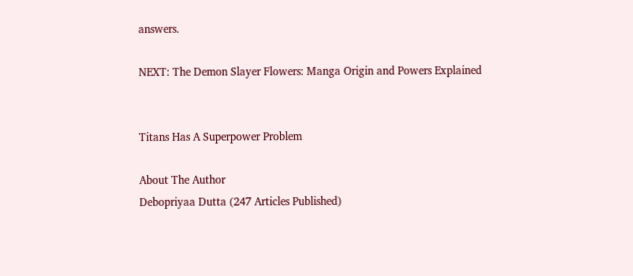answers.

NEXT: The Demon Slayer Flowers: Manga Origin and Powers Explained


Titans Has A Superpower Problem

About The Author
Debopriyaa Dutta (247 Articles Published)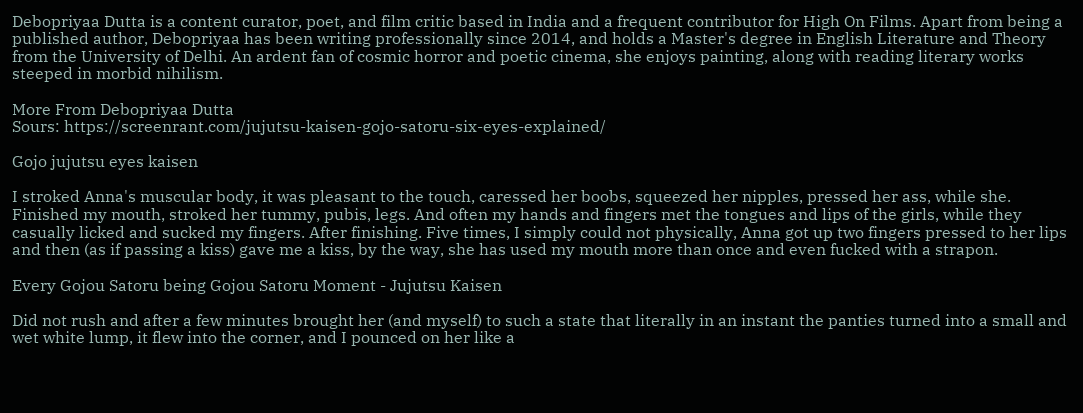Debopriyaa Dutta is a content curator, poet, and film critic based in India and a frequent contributor for High On Films. Apart from being a published author, Debopriyaa has been writing professionally since 2014, and holds a Master's degree in English Literature and Theory from the University of Delhi. An ardent fan of cosmic horror and poetic cinema, she enjoys painting, along with reading literary works steeped in morbid nihilism.

More From Debopriyaa Dutta
Sours: https://screenrant.com/jujutsu-kaisen-gojo-satoru-six-eyes-explained/

Gojo jujutsu eyes kaisen

I stroked Anna's muscular body, it was pleasant to the touch, caressed her boobs, squeezed her nipples, pressed her ass, while she. Finished my mouth, stroked her tummy, pubis, legs. And often my hands and fingers met the tongues and lips of the girls, while they casually licked and sucked my fingers. After finishing. Five times, I simply could not physically, Anna got up two fingers pressed to her lips and then (as if passing a kiss) gave me a kiss, by the way, she has used my mouth more than once and even fucked with a strapon.

Every Gojou Satoru being Gojou Satoru Moment - Jujutsu Kaisen

Did not rush and after a few minutes brought her (and myself) to such a state that literally in an instant the panties turned into a small and wet white lump, it flew into the corner, and I pounced on her like a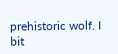prehistoric wolf. I bit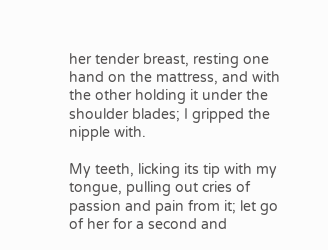her tender breast, resting one hand on the mattress, and with the other holding it under the shoulder blades; I gripped the nipple with.

My teeth, licking its tip with my tongue, pulling out cries of passion and pain from it; let go of her for a second and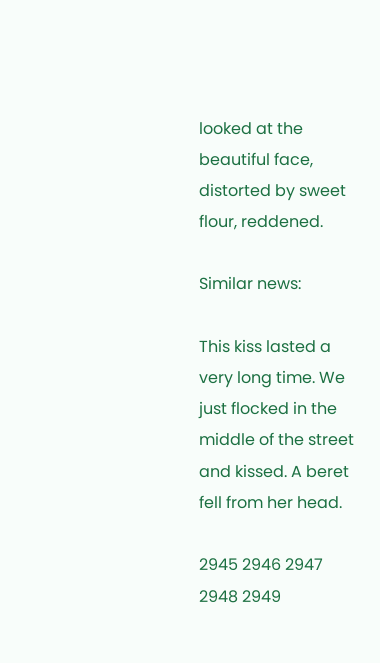looked at the beautiful face, distorted by sweet flour, reddened.

Similar news:

This kiss lasted a very long time. We just flocked in the middle of the street and kissed. A beret fell from her head.

2945 2946 2947 2948 2949